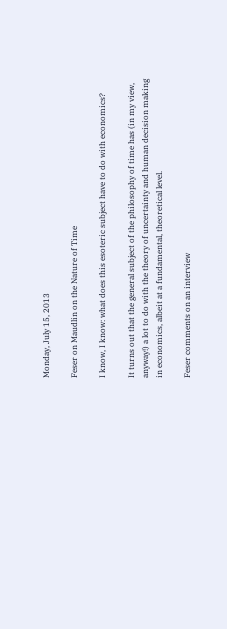Monday, July 15, 2013

Feser on Maudlin on the Nature of Time

I know, I know: what does this esoteric subject have to do with economics?

It turns out that the general subject of the philosophy of time has (in my view, anyway!) a lot to do with the theory of uncertainty and human decision making in economics, albeit at a fundamental, theoretical level.

Feser comments on an interview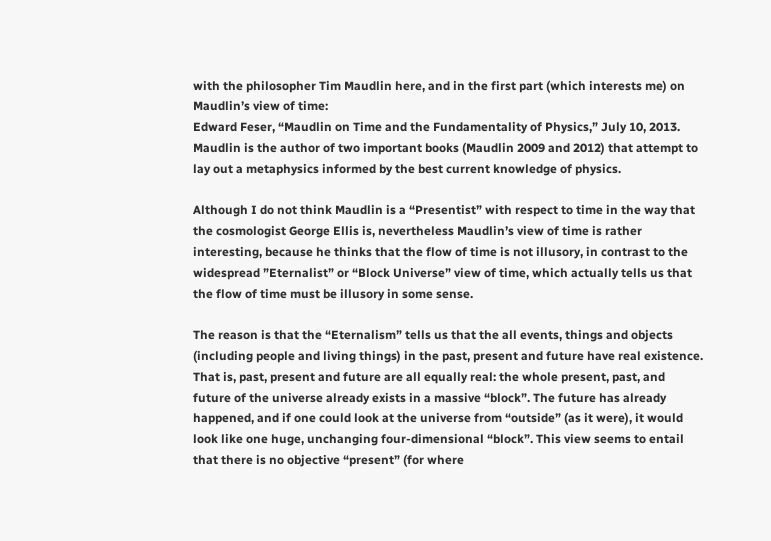with the philosopher Tim Maudlin here, and in the first part (which interests me) on Maudlin’s view of time:
Edward Feser, “Maudlin on Time and the Fundamentality of Physics,” July 10, 2013.
Maudlin is the author of two important books (Maudlin 2009 and 2012) that attempt to lay out a metaphysics informed by the best current knowledge of physics.

Although I do not think Maudlin is a “Presentist” with respect to time in the way that the cosmologist George Ellis is, nevertheless Maudlin’s view of time is rather interesting, because he thinks that the flow of time is not illusory, in contrast to the widespread ”Eternalist” or “Block Universe” view of time, which actually tells us that the flow of time must be illusory in some sense.

The reason is that the “Eternalism” tells us that the all events, things and objects (including people and living things) in the past, present and future have real existence. That is, past, present and future are all equally real: the whole present, past, and future of the universe already exists in a massive “block”. The future has already happened, and if one could look at the universe from “outside” (as it were), it would look like one huge, unchanging four-dimensional “block”. This view seems to entail that there is no objective “present” (for where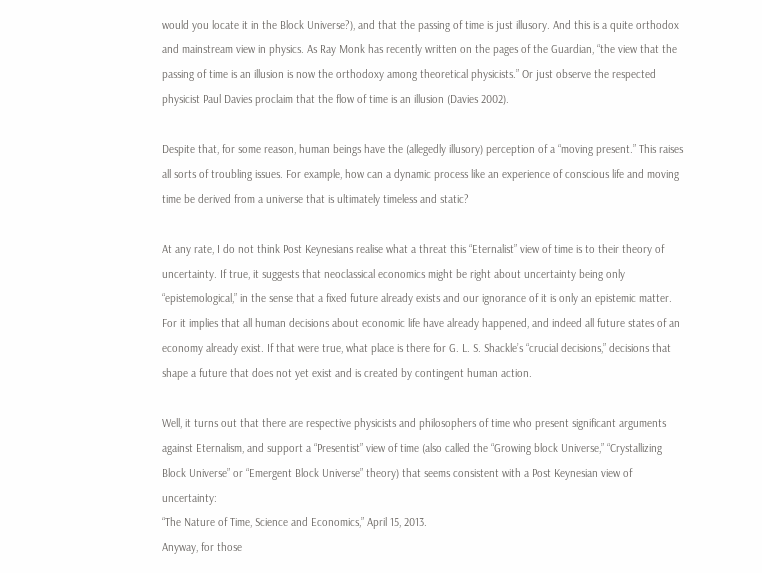would you locate it in the Block Universe?), and that the passing of time is just illusory. And this is a quite orthodox and mainstream view in physics. As Ray Monk has recently written on the pages of the Guardian, “the view that the passing of time is an illusion is now the orthodoxy among theoretical physicists.” Or just observe the respected physicist Paul Davies proclaim that the flow of time is an illusion (Davies 2002).

Despite that, for some reason, human beings have the (allegedly illusory) perception of a “moving present.” This raises all sorts of troubling issues. For example, how can a dynamic process like an experience of conscious life and moving time be derived from a universe that is ultimately timeless and static?

At any rate, I do not think Post Keynesians realise what a threat this “Eternalist” view of time is to their theory of uncertainty. If true, it suggests that neoclassical economics might be right about uncertainty being only “epistemological,” in the sense that a fixed future already exists and our ignorance of it is only an epistemic matter. For it implies that all human decisions about economic life have already happened, and indeed all future states of an economy already exist. If that were true, what place is there for G. L. S. Shackle’s “crucial decisions,” decisions that shape a future that does not yet exist and is created by contingent human action.

Well, it turns out that there are respective physicists and philosophers of time who present significant arguments against Eternalism, and support a “Presentist” view of time (also called the “Growing block Universe,” “Crystallizing Block Universe” or “Emergent Block Universe” theory) that seems consistent with a Post Keynesian view of uncertainty:
“The Nature of Time, Science and Economics,” April 15, 2013.
Anyway, for those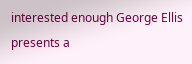interested enough George Ellis presents a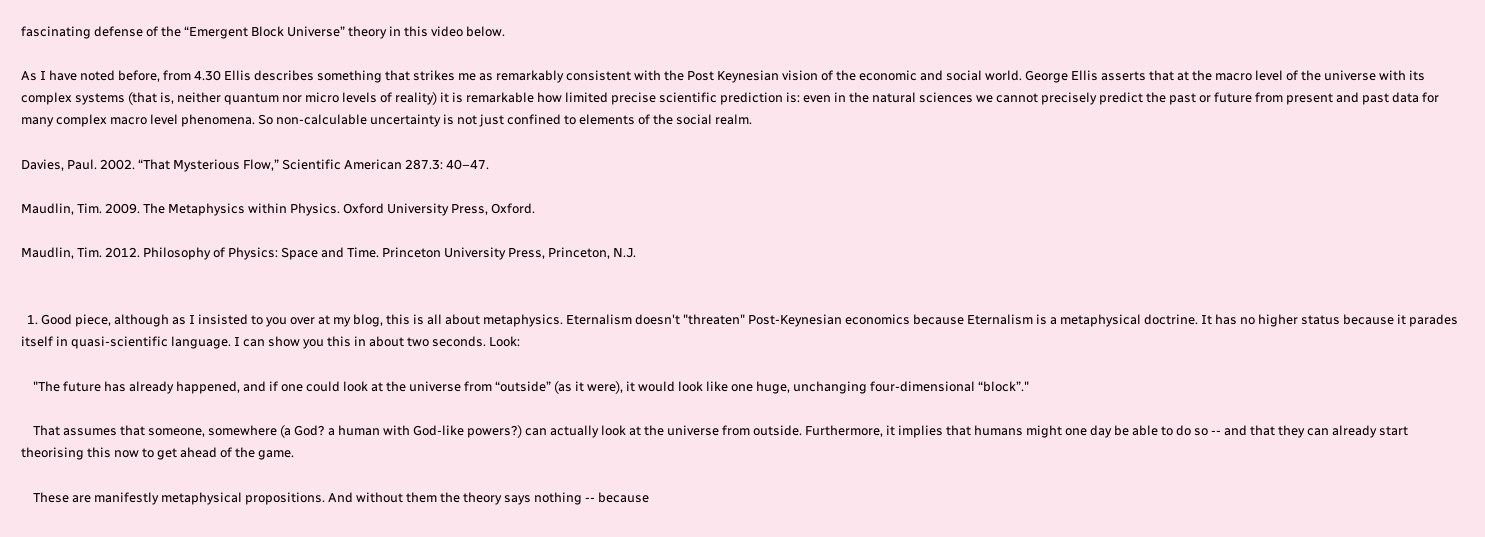fascinating defense of the “Emergent Block Universe” theory in this video below.

As I have noted before, from 4.30 Ellis describes something that strikes me as remarkably consistent with the Post Keynesian vision of the economic and social world. George Ellis asserts that at the macro level of the universe with its complex systems (that is, neither quantum nor micro levels of reality) it is remarkable how limited precise scientific prediction is: even in the natural sciences we cannot precisely predict the past or future from present and past data for many complex macro level phenomena. So non-calculable uncertainty is not just confined to elements of the social realm.

Davies, Paul. 2002. “That Mysterious Flow,” Scientific American 287.3: 40–47.

Maudlin, Tim. 2009. The Metaphysics within Physics. Oxford University Press, Oxford.

Maudlin, Tim. 2012. Philosophy of Physics: Space and Time. Princeton University Press, Princeton, N.J.


  1. Good piece, although as I insisted to you over at my blog, this is all about metaphysics. Eternalism doesn't "threaten" Post-Keynesian economics because Eternalism is a metaphysical doctrine. It has no higher status because it parades itself in quasi-scientific language. I can show you this in about two seconds. Look:

    "The future has already happened, and if one could look at the universe from “outside” (as it were), it would look like one huge, unchanging four-dimensional “block”."

    That assumes that someone, somewhere (a God? a human with God-like powers?) can actually look at the universe from outside. Furthermore, it implies that humans might one day be able to do so -- and that they can already start theorising this now to get ahead of the game.

    These are manifestly metaphysical propositions. And without them the theory says nothing -- because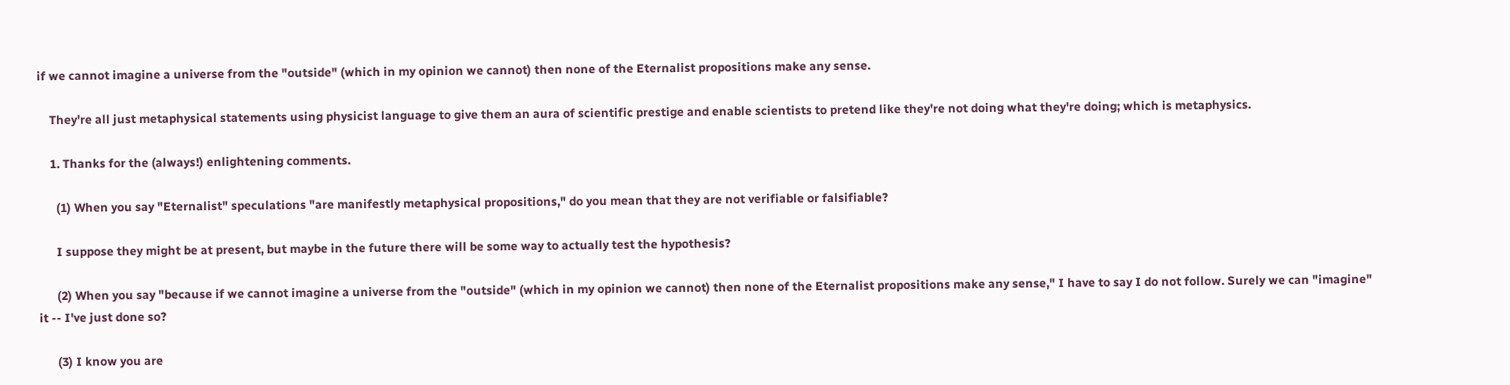if we cannot imagine a universe from the "outside" (which in my opinion we cannot) then none of the Eternalist propositions make any sense.

    They're all just metaphysical statements using physicist language to give them an aura of scientific prestige and enable scientists to pretend like they're not doing what they're doing; which is metaphysics.

    1. Thanks for the (always!) enlightening comments.

      (1) When you say "Eternalist" speculations "are manifestly metaphysical propositions," do you mean that they are not verifiable or falsifiable?

      I suppose they might be at present, but maybe in the future there will be some way to actually test the hypothesis?

      (2) When you say "because if we cannot imagine a universe from the "outside" (which in my opinion we cannot) then none of the Eternalist propositions make any sense," I have to say I do not follow. Surely we can "imagine" it -- I've just done so?

      (3) I know you are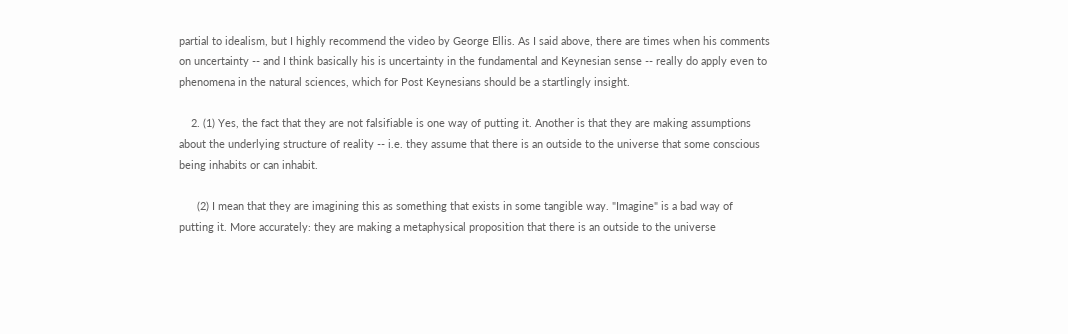partial to idealism, but I highly recommend the video by George Ellis. As I said above, there are times when his comments on uncertainty -- and I think basically his is uncertainty in the fundamental and Keynesian sense -- really do apply even to phenomena in the natural sciences, which for Post Keynesians should be a startlingly insight.

    2. (1) Yes, the fact that they are not falsifiable is one way of putting it. Another is that they are making assumptions about the underlying structure of reality -- i.e. they assume that there is an outside to the universe that some conscious being inhabits or can inhabit.

      (2) I mean that they are imagining this as something that exists in some tangible way. "Imagine" is a bad way of putting it. More accurately: they are making a metaphysical proposition that there is an outside to the universe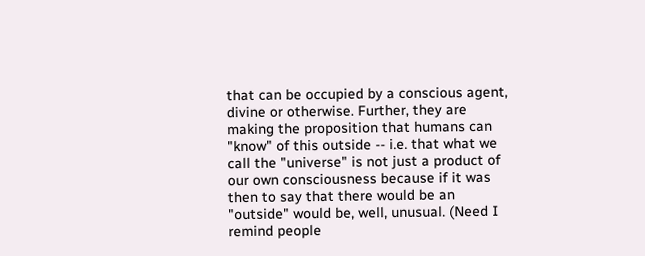that can be occupied by a conscious agent, divine or otherwise. Further, they are making the proposition that humans can "know" of this outside -- i.e. that what we call the "universe" is not just a product of our own consciousness because if it was then to say that there would be an "outside" would be, well, unusual. (Need I remind people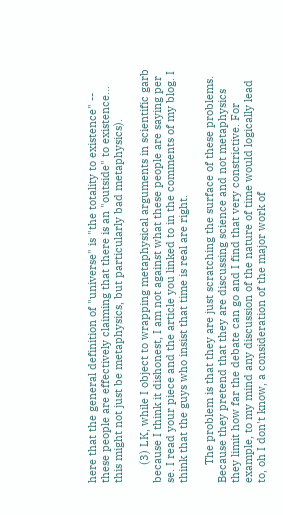here that the general definition of "universe" is "the totality to existence" -- these people are effectively claiming that there is an "outside" to existence... this might not just be metaphysics, but particularly bad metaphysics).

      (3) LK, while I object to wrapping metaphysical arguments in scientific garb because I think it dishonest, I am not against what these people are saying per se. I read your piece and the article you linked to in the comments of my blog. I think that the guys who insist that time is real are right.

      The problem is that they are just scratching the surface of these problems. Because they pretend that they are discussing science and not metaphysics they limit how far the debate can go and I find that very constrictive. For example, to my mind any discussion of the nature of time would logically lead to, oh I don't know, a consideration of the major work of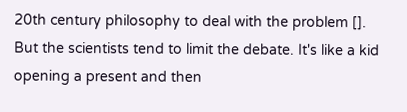20th century philosophy to deal with the problem []. But the scientists tend to limit the debate. It's like a kid opening a present and then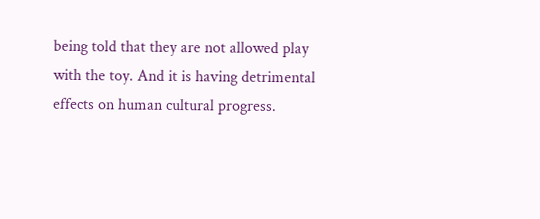being told that they are not allowed play with the toy. And it is having detrimental effects on human cultural progress.